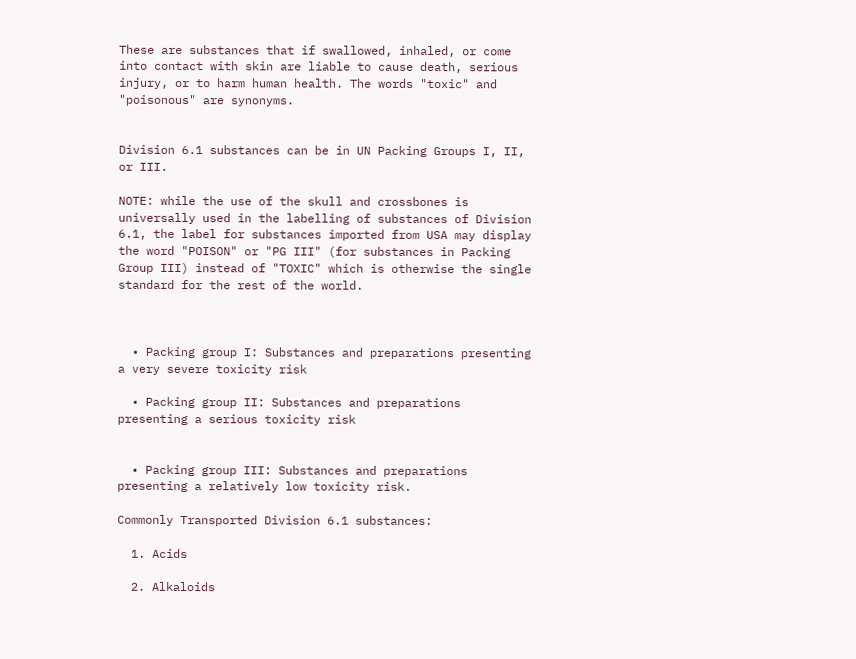These are substances that if swallowed, inhaled, or come into contact with skin are liable to cause death, serious injury, or to harm human health. The words "toxic" and "poisonous" are synonyms.


Division 6.1 substances can be in UN Packing Groups I, II, or III.

NOTE: while the use of the skull and crossbones is universally used in the labelling of substances of Division 6.1, the label for substances imported from USA may display the word "POISON" or "PG III" (for substances in Packing Group III) instead of "TOXIC" which is otherwise the single standard for the rest of the world.



  • Packing group I: Substances and preparations presenting a very severe toxicity risk

  • Packing group II: Substances and preparations presenting a serious toxicity risk


  • Packing group III: Substances and preparations presenting a relatively low toxicity risk.

Commonly Transported Division 6.1 substances:

  1. Acids

  2. Alkaloids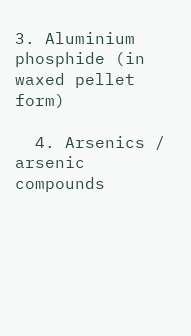3. Aluminium phosphide (in waxed pellet form)

  4. Arsenics / arsenic compounds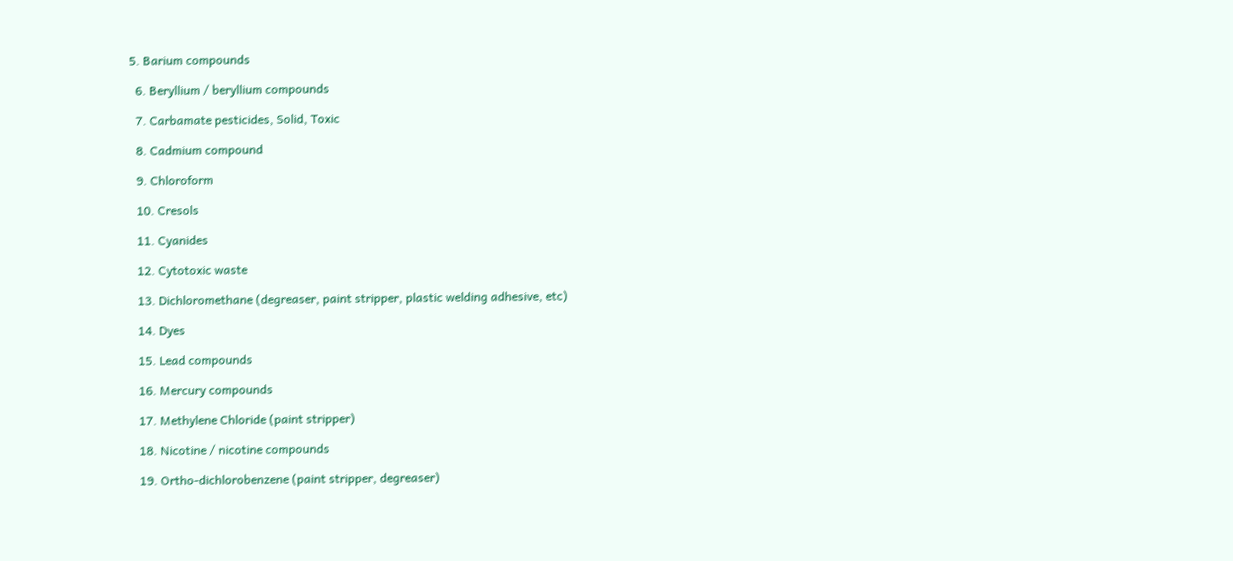5. Barium compounds

  6. Beryllium / beryllium compounds

  7. Carbamate pesticides, Solid, Toxic

  8. Cadmium compound

  9. Chloroform

  10. Cresols

  11. Cyanides

  12. Cytotoxic waste

  13. Dichloromethane (degreaser, paint stripper, plastic welding adhesive, etc)

  14. Dyes

  15. Lead compounds

  16. Mercury compounds

  17. Methylene Chloride (paint stripper)

  18. Nicotine / nicotine compounds

  19. Ortho-dichlorobenzene (paint stripper, degreaser)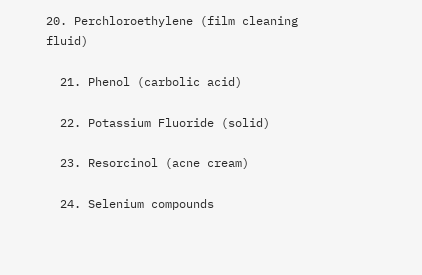20. Perchloroethylene (film cleaning fluid)

  21. Phenol (carbolic acid)

  22. Potassium Fluoride (solid)

  23. Resorcinol (acne cream)

  24. Selenium compounds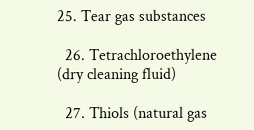25. Tear gas substances

  26. Tetrachloroethylene (dry cleaning fluid)

  27. Thiols (natural gas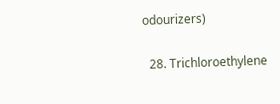odourizers)

  28. Trichloroethylene